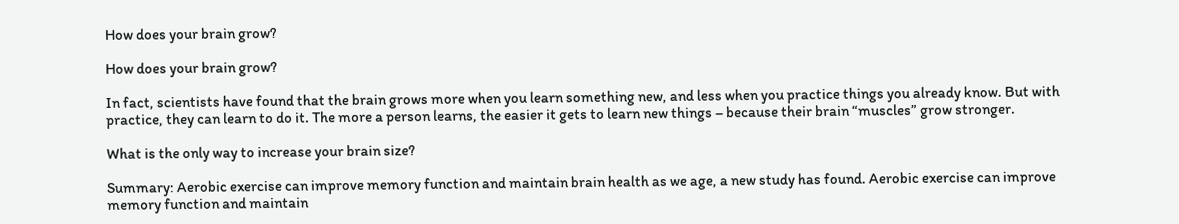How does your brain grow?

How does your brain grow?

In fact, scientists have found that the brain grows more when you learn something new, and less when you practice things you already know. But with practice, they can learn to do it. The more a person learns, the easier it gets to learn new things – because their brain “muscles” grow stronger.

What is the only way to increase your brain size?

Summary: Aerobic exercise can improve memory function and maintain brain health as we age, a new study has found. Aerobic exercise can improve memory function and maintain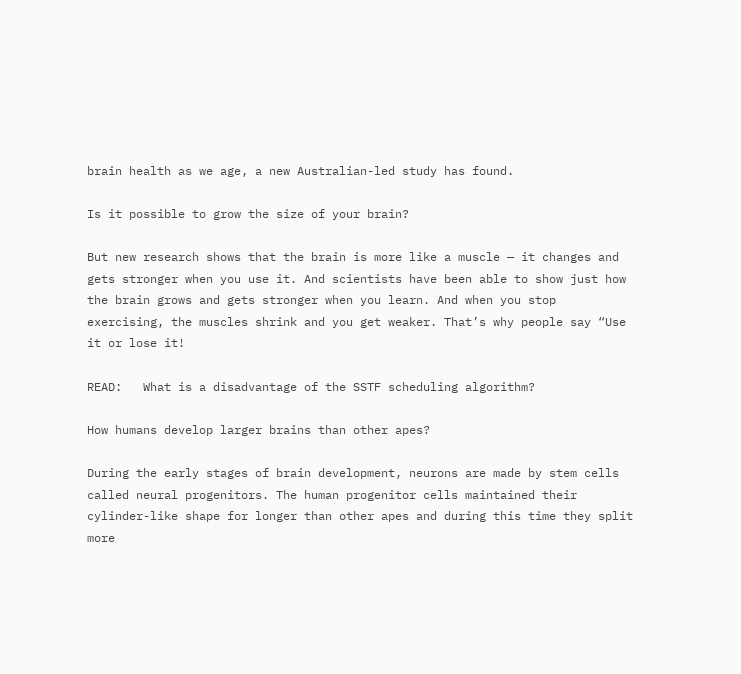brain health as we age, a new Australian-led study has found.

Is it possible to grow the size of your brain?

But new research shows that the brain is more like a muscle — it changes and gets stronger when you use it. And scientists have been able to show just how the brain grows and gets stronger when you learn. And when you stop exercising, the muscles shrink and you get weaker. That’s why people say “Use it or lose it!

READ:   What is a disadvantage of the SSTF scheduling algorithm?

How humans develop larger brains than other apes?

During the early stages of brain development, neurons are made by stem cells called neural progenitors. The human progenitor cells maintained their cylinder-like shape for longer than other apes and during this time they split more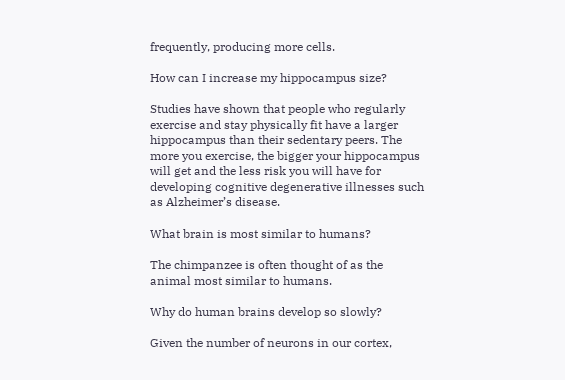frequently, producing more cells.

How can I increase my hippocampus size?

Studies have shown that people who regularly exercise and stay physically fit have a larger hippocampus than their sedentary peers. The more you exercise, the bigger your hippocampus will get and the less risk you will have for developing cognitive degenerative illnesses such as Alzheimer’s disease.

What brain is most similar to humans?

The chimpanzee is often thought of as the animal most similar to humans.

Why do human brains develop so slowly?

Given the number of neurons in our cortex,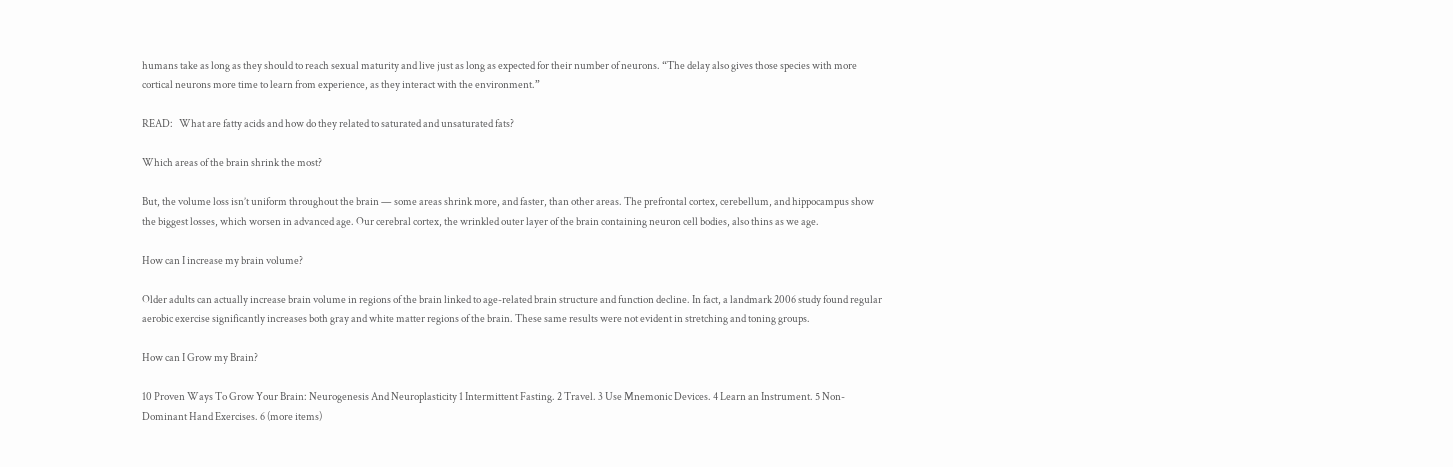humans take as long as they should to reach sexual maturity and live just as long as expected for their number of neurons. “The delay also gives those species with more cortical neurons more time to learn from experience, as they interact with the environment.”

READ:   What are fatty acids and how do they related to saturated and unsaturated fats?

Which areas of the brain shrink the most?

But, the volume loss isn’t uniform throughout the brain — some areas shrink more, and faster, than other areas. The prefrontal cortex, cerebellum, and hippocampus show the biggest losses, which worsen in advanced age. Our cerebral cortex, the wrinkled outer layer of the brain containing neuron cell bodies, also thins as we age.

How can I increase my brain volume?

Older adults can actually increase brain volume in regions of the brain linked to age-related brain structure and function decline. In fact, a landmark 2006 study found regular aerobic exercise significantly increases both gray and white matter regions of the brain. These same results were not evident in stretching and toning groups.

How can I Grow my Brain?

10 Proven Ways To Grow Your Brain: Neurogenesis And Neuroplasticity 1 Intermittent Fasting. 2 Travel. 3 Use Mnemonic Devices. 4 Learn an Instrument. 5 Non-Dominant Hand Exercises. 6 (more items)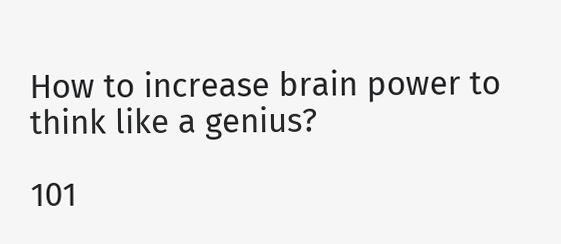How to increase brain power to think like a genius?

101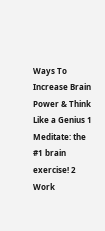Ways To Increase Brain Power & Think Like a Genius 1 Meditate: the #1 brain exercise! 2 Work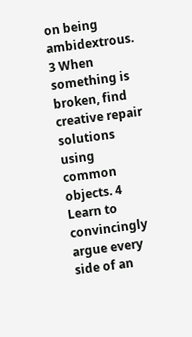on being ambidextrous. 3 When something is broken, find creative repair solutions using common objects. 4 Learn to convincingly argue every side of an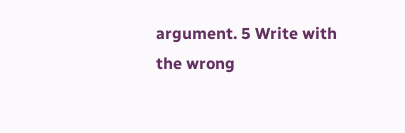argument. 5 Write with the wrong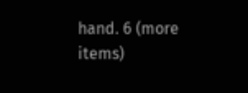hand. 6 (more items)